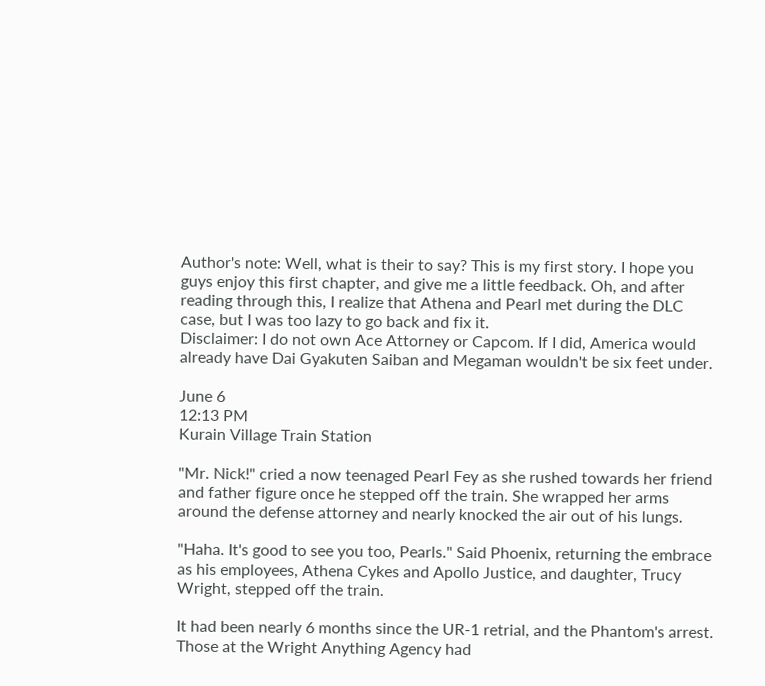Author's note: Well, what is their to say? This is my first story. I hope you guys enjoy this first chapter, and give me a little feedback. Oh, and after reading through this, I realize that Athena and Pearl met during the DLC case, but I was too lazy to go back and fix it.
Disclaimer: I do not own Ace Attorney or Capcom. If I did, America would already have Dai Gyakuten Saiban and Megaman wouldn't be six feet under.

June 6
12:13 PM
Kurain Village Train Station

"Mr. Nick!" cried a now teenaged Pearl Fey as she rushed towards her friend and father figure once he stepped off the train. She wrapped her arms around the defense attorney and nearly knocked the air out of his lungs.

"Haha. It's good to see you too, Pearls." Said Phoenix, returning the embrace as his employees, Athena Cykes and Apollo Justice, and daughter, Trucy Wright, stepped off the train.

It had been nearly 6 months since the UR-1 retrial, and the Phantom's arrest. Those at the Wright Anything Agency had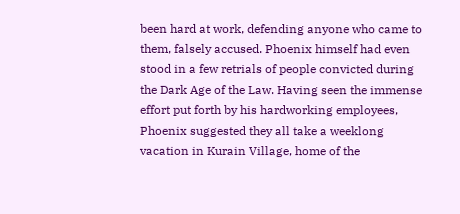been hard at work, defending anyone who came to them, falsely accused. Phoenix himself had even stood in a few retrials of people convicted during the Dark Age of the Law. Having seen the immense effort put forth by his hardworking employees, Phoenix suggested they all take a weeklong vacation in Kurain Village, home of the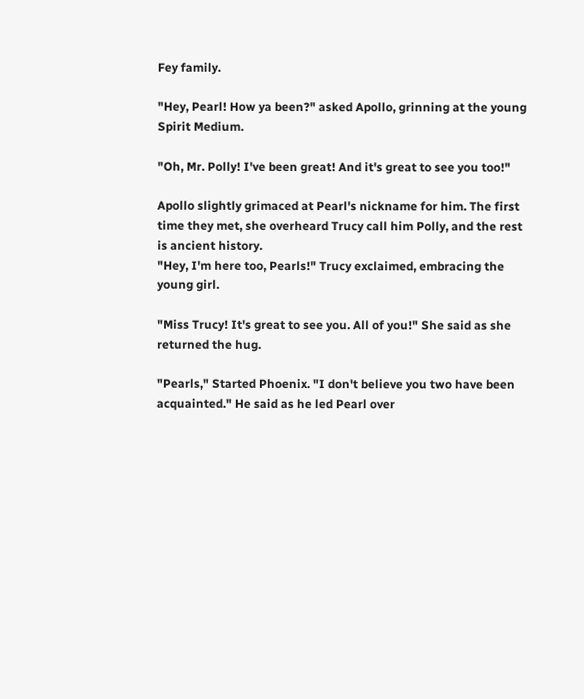Fey family.

"Hey, Pearl! How ya been?" asked Apollo, grinning at the young Spirit Medium.

"Oh, Mr. Polly! I've been great! And it's great to see you too!"

Apollo slightly grimaced at Pearl's nickname for him. The first time they met, she overheard Trucy call him Polly, and the rest is ancient history.
"Hey, I'm here too, Pearls!" Trucy exclaimed, embracing the young girl.

"Miss Trucy! It's great to see you. All of you!" She said as she returned the hug.

"Pearls," Started Phoenix. "I don't believe you two have been acquainted." He said as he led Pearl over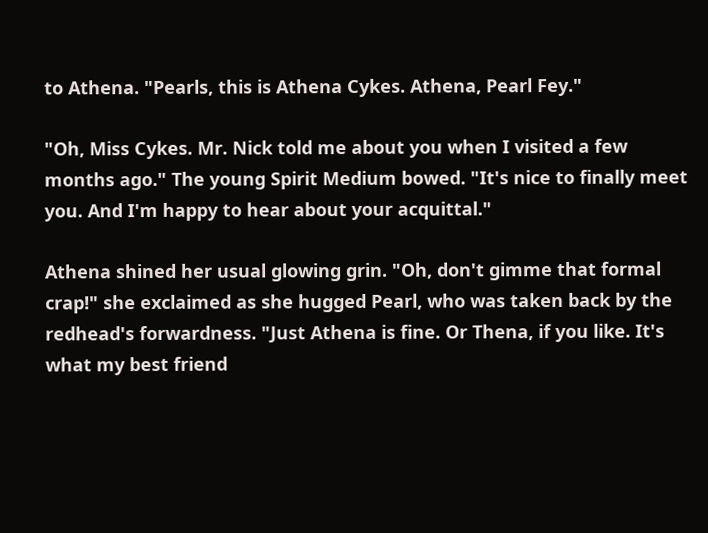to Athena. "Pearls, this is Athena Cykes. Athena, Pearl Fey."

"Oh, Miss Cykes. Mr. Nick told me about you when I visited a few months ago." The young Spirit Medium bowed. "It's nice to finally meet you. And I'm happy to hear about your acquittal."

Athena shined her usual glowing grin. "Oh, don't gimme that formal crap!" she exclaimed as she hugged Pearl, who was taken back by the redhead's forwardness. "Just Athena is fine. Or Thena, if you like. It's what my best friend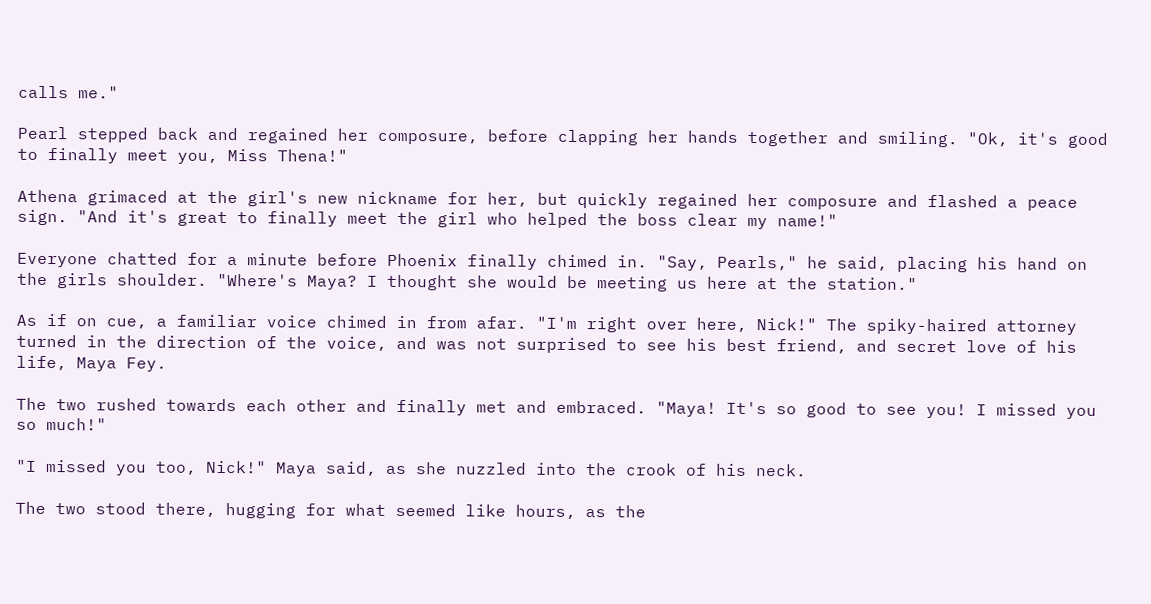calls me."

Pearl stepped back and regained her composure, before clapping her hands together and smiling. "Ok, it's good to finally meet you, Miss Thena!"

Athena grimaced at the girl's new nickname for her, but quickly regained her composure and flashed a peace sign. "And it's great to finally meet the girl who helped the boss clear my name!"

Everyone chatted for a minute before Phoenix finally chimed in. "Say, Pearls," he said, placing his hand on the girls shoulder. "Where's Maya? I thought she would be meeting us here at the station."

As if on cue, a familiar voice chimed in from afar. "I'm right over here, Nick!" The spiky-haired attorney turned in the direction of the voice, and was not surprised to see his best friend, and secret love of his life, Maya Fey.

The two rushed towards each other and finally met and embraced. "Maya! It's so good to see you! I missed you so much!"

"I missed you too, Nick!" Maya said, as she nuzzled into the crook of his neck.

The two stood there, hugging for what seemed like hours, as the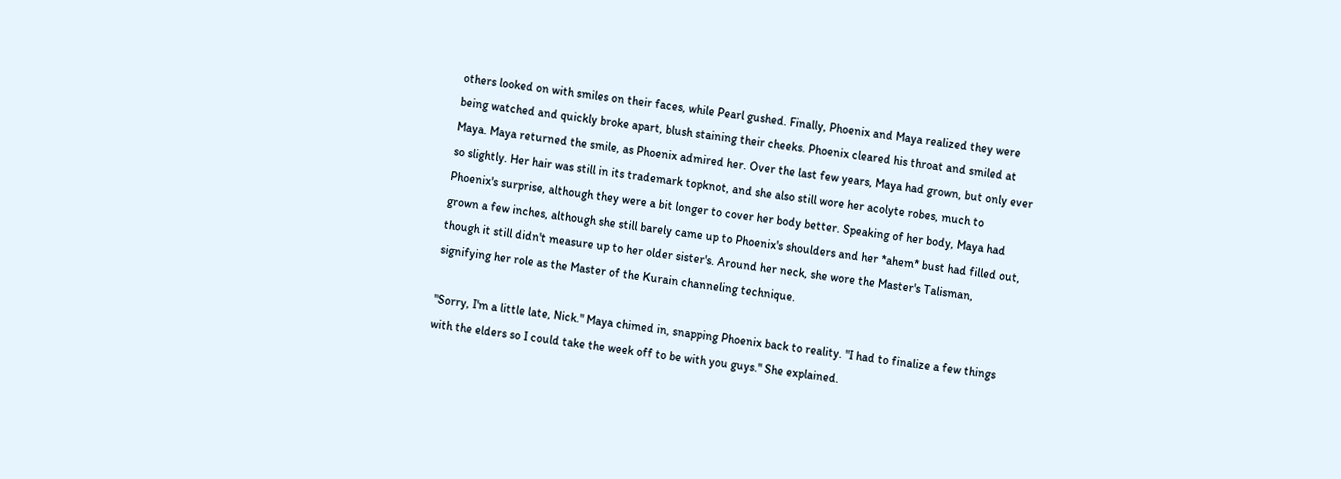others looked on with smiles on their faces, while Pearl gushed. Finally, Phoenix and Maya realized they were being watched and quickly broke apart, blush staining their cheeks. Phoenix cleared his throat and smiled at Maya. Maya returned the smile, as Phoenix admired her. Over the last few years, Maya had grown, but only ever so slightly. Her hair was still in its trademark topknot, and she also still wore her acolyte robes, much to Phoenix's surprise, although they were a bit longer to cover her body better. Speaking of her body, Maya had grown a few inches, although she still barely came up to Phoenix's shoulders and her *ahem* bust had filled out, though it still didn't measure up to her older sister's. Around her neck, she wore the Master's Talisman, signifying her role as the Master of the Kurain channeling technique.

"Sorry, I'm a little late, Nick." Maya chimed in, snapping Phoenix back to reality. "I had to finalize a few things with the elders so I could take the week off to be with you guys." She explained.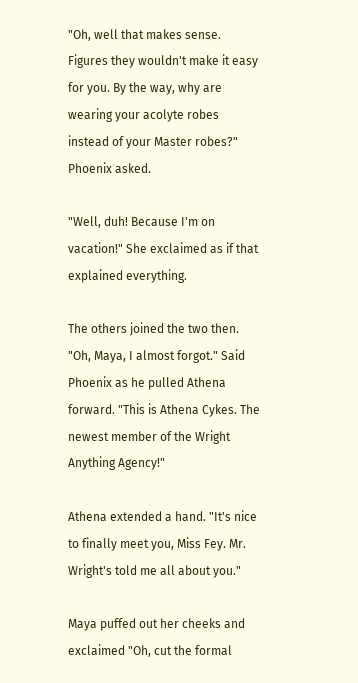"Oh, well that makes sense. Figures they wouldn't make it easy for you. By the way, why are wearing your acolyte robes instead of your Master robes?" Phoenix asked.

"Well, duh! Because I'm on vacation!" She exclaimed as if that explained everything.

The others joined the two then. "Oh, Maya, I almost forgot." Said Phoenix as he pulled Athena forward. "This is Athena Cykes. The newest member of the Wright Anything Agency!"

Athena extended a hand. "It's nice to finally meet you, Miss Fey. Mr. Wright's told me all about you."

Maya puffed out her cheeks and exclaimed "Oh, cut the formal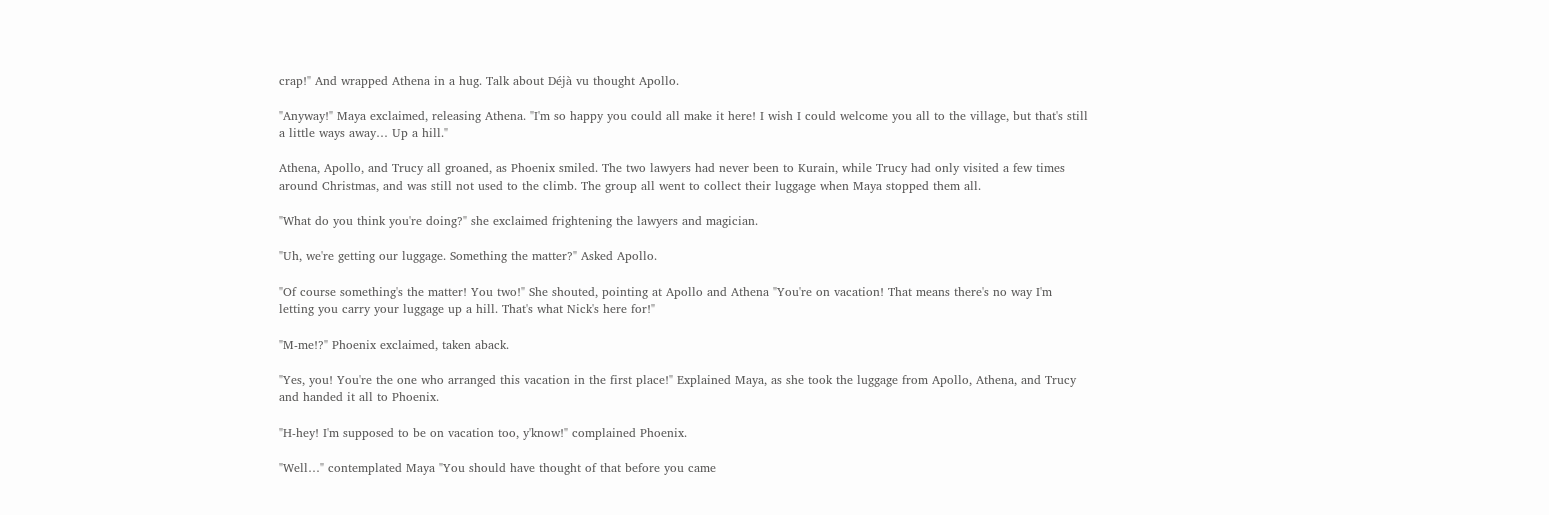crap!" And wrapped Athena in a hug. Talk about Déjà vu thought Apollo.

"Anyway!" Maya exclaimed, releasing Athena. "I'm so happy you could all make it here! I wish I could welcome you all to the village, but that's still a little ways away… Up a hill."

Athena, Apollo, and Trucy all groaned, as Phoenix smiled. The two lawyers had never been to Kurain, while Trucy had only visited a few times around Christmas, and was still not used to the climb. The group all went to collect their luggage when Maya stopped them all.

"What do you think you're doing?" she exclaimed frightening the lawyers and magician.

"Uh, we're getting our luggage. Something the matter?" Asked Apollo.

"Of course something's the matter! You two!" She shouted, pointing at Apollo and Athena "You're on vacation! That means there's no way I'm letting you carry your luggage up a hill. That's what Nick's here for!"

"M-me!?" Phoenix exclaimed, taken aback.

"Yes, you! You're the one who arranged this vacation in the first place!" Explained Maya, as she took the luggage from Apollo, Athena, and Trucy and handed it all to Phoenix.

"H-hey! I'm supposed to be on vacation too, y'know!" complained Phoenix.

"Well…" contemplated Maya "You should have thought of that before you came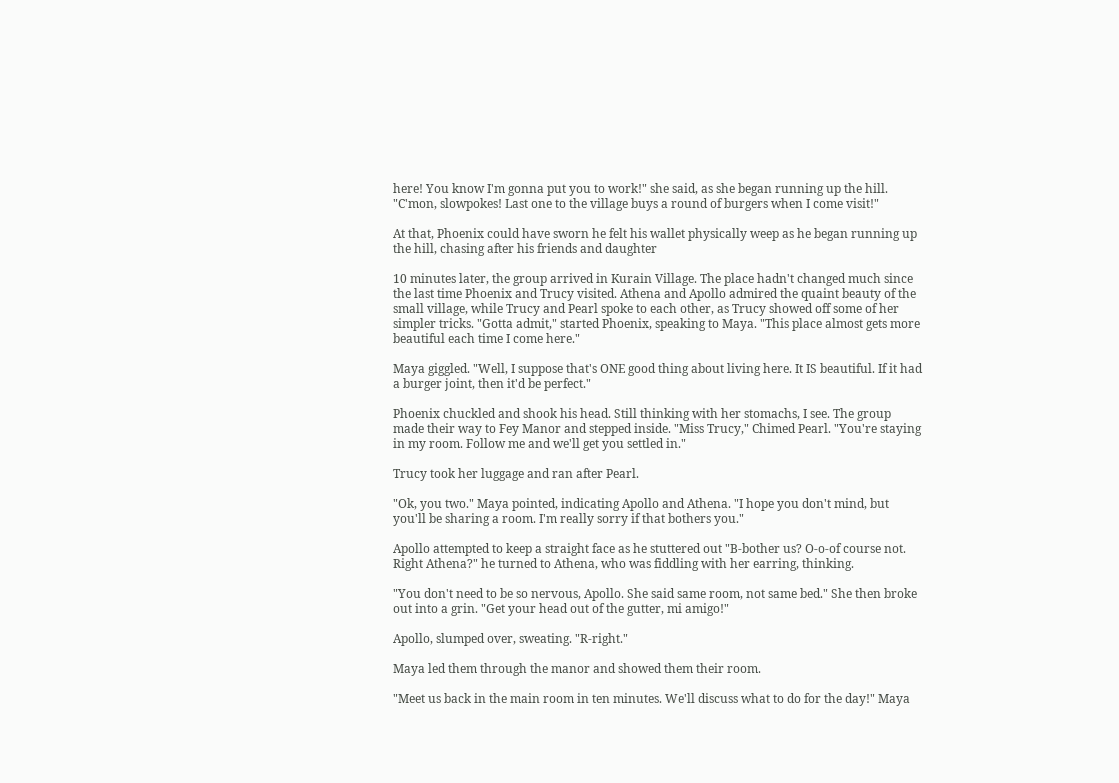here! You know I'm gonna put you to work!" she said, as she began running up the hill. "C'mon, slowpokes! Last one to the village buys a round of burgers when I come visit!"

At that, Phoenix could have sworn he felt his wallet physically weep as he began running up the hill, chasing after his friends and daughter

10 minutes later, the group arrived in Kurain Village. The place hadn't changed much since the last time Phoenix and Trucy visited. Athena and Apollo admired the quaint beauty of the small village, while Trucy and Pearl spoke to each other, as Trucy showed off some of her simpler tricks. "Gotta admit," started Phoenix, speaking to Maya. "This place almost gets more beautiful each time I come here."

Maya giggled. "Well, I suppose that's ONE good thing about living here. It IS beautiful. If it had a burger joint, then it'd be perfect."

Phoenix chuckled and shook his head. Still thinking with her stomachs, I see. The group made their way to Fey Manor and stepped inside. "Miss Trucy," Chimed Pearl. "You're staying in my room. Follow me and we'll get you settled in."

Trucy took her luggage and ran after Pearl.

"Ok, you two." Maya pointed, indicating Apollo and Athena. "I hope you don't mind, but you'll be sharing a room. I'm really sorry if that bothers you."

Apollo attempted to keep a straight face as he stuttered out "B-bother us? O-o-of course not. Right Athena?" he turned to Athena, who was fiddling with her earring, thinking.

"You don't need to be so nervous, Apollo. She said same room, not same bed." She then broke out into a grin. "Get your head out of the gutter, mi amigo!"

Apollo, slumped over, sweating. "R-right."

Maya led them through the manor and showed them their room.

"Meet us back in the main room in ten minutes. We'll discuss what to do for the day!" Maya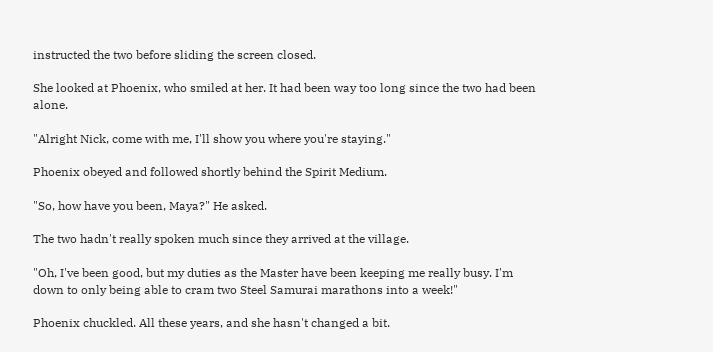instructed the two before sliding the screen closed.

She looked at Phoenix, who smiled at her. It had been way too long since the two had been alone.

"Alright Nick, come with me, I'll show you where you're staying."

Phoenix obeyed and followed shortly behind the Spirit Medium.

"So, how have you been, Maya?" He asked.

The two hadn't really spoken much since they arrived at the village.

"Oh, I've been good, but my duties as the Master have been keeping me really busy. I'm down to only being able to cram two Steel Samurai marathons into a week!"

Phoenix chuckled. All these years, and she hasn't changed a bit.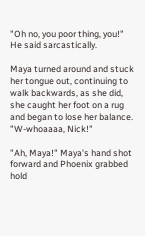"Oh no, you poor thing, you!" He said sarcastically.

Maya turned around and stuck her tongue out, continuing to walk backwards, as she did, she caught her foot on a rug and began to lose her balance. "W-whoaaaa, Nick!"

"Ah, Maya!" Maya's hand shot forward and Phoenix grabbed hold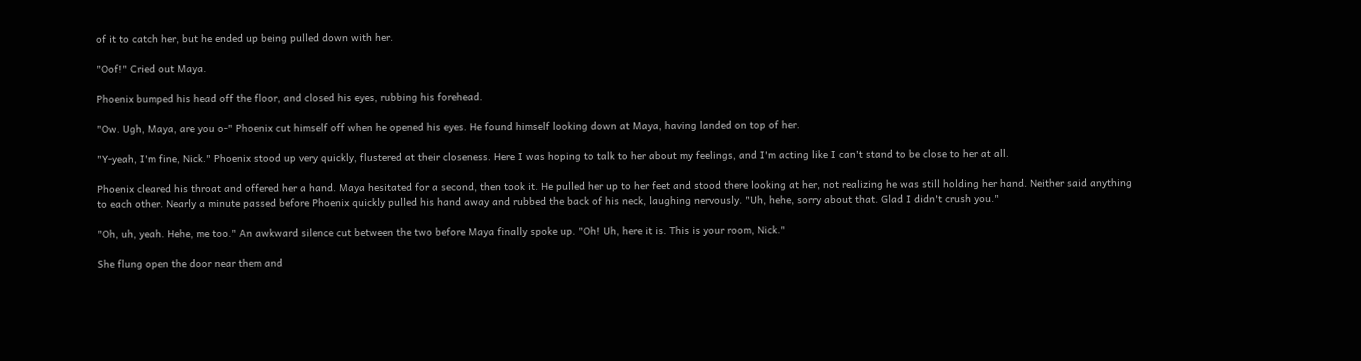of it to catch her, but he ended up being pulled down with her.

"Oof!" Cried out Maya.

Phoenix bumped his head off the floor, and closed his eyes, rubbing his forehead.

"Ow. Ugh, Maya, are you o-" Phoenix cut himself off when he opened his eyes. He found himself looking down at Maya, having landed on top of her.

"Y-yeah, I'm fine, Nick." Phoenix stood up very quickly, flustered at their closeness. Here I was hoping to talk to her about my feelings, and I'm acting like I can't stand to be close to her at all.

Phoenix cleared his throat and offered her a hand. Maya hesitated for a second, then took it. He pulled her up to her feet and stood there looking at her, not realizing he was still holding her hand. Neither said anything to each other. Nearly a minute passed before Phoenix quickly pulled his hand away and rubbed the back of his neck, laughing nervously. "Uh, hehe, sorry about that. Glad I didn't crush you."

"Oh, uh, yeah. Hehe, me too." An awkward silence cut between the two before Maya finally spoke up. "Oh! Uh, here it is. This is your room, Nick."

She flung open the door near them and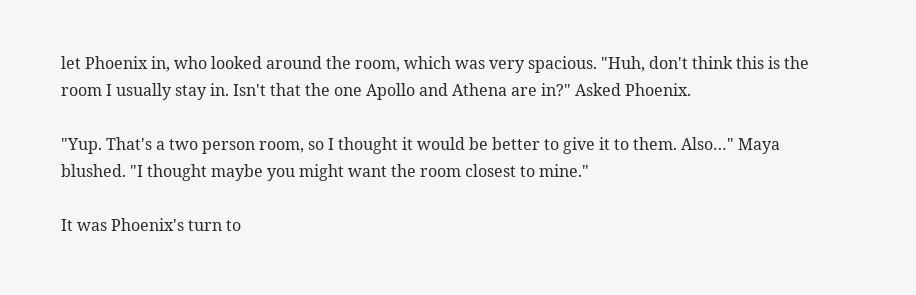let Phoenix in, who looked around the room, which was very spacious. "Huh, don't think this is the room I usually stay in. Isn't that the one Apollo and Athena are in?" Asked Phoenix.

"Yup. That's a two person room, so I thought it would be better to give it to them. Also…" Maya blushed. "I thought maybe you might want the room closest to mine."

It was Phoenix's turn to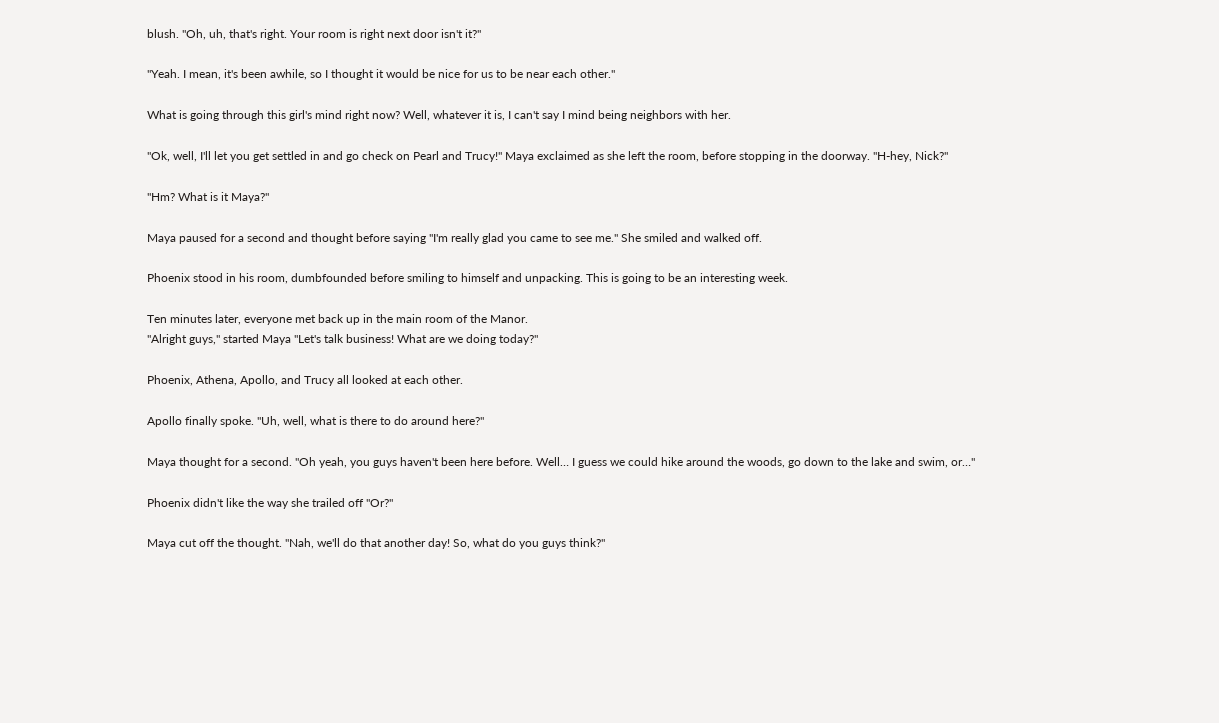blush. "Oh, uh, that's right. Your room is right next door isn't it?"

"Yeah. I mean, it's been awhile, so I thought it would be nice for us to be near each other."

What is going through this girl's mind right now? Well, whatever it is, I can't say I mind being neighbors with her.

"Ok, well, I'll let you get settled in and go check on Pearl and Trucy!" Maya exclaimed as she left the room, before stopping in the doorway. "H-hey, Nick?"

"Hm? What is it Maya?"

Maya paused for a second and thought before saying "I'm really glad you came to see me." She smiled and walked off.

Phoenix stood in his room, dumbfounded before smiling to himself and unpacking. This is going to be an interesting week.

Ten minutes later, everyone met back up in the main room of the Manor.
"Alright guys," started Maya "Let's talk business! What are we doing today?"

Phoenix, Athena, Apollo, and Trucy all looked at each other.

Apollo finally spoke. "Uh, well, what is there to do around here?"

Maya thought for a second. "Oh yeah, you guys haven't been here before. Well… I guess we could hike around the woods, go down to the lake and swim, or…"

Phoenix didn't like the way she trailed off "Or?"

Maya cut off the thought. "Nah, we'll do that another day! So, what do you guys think?"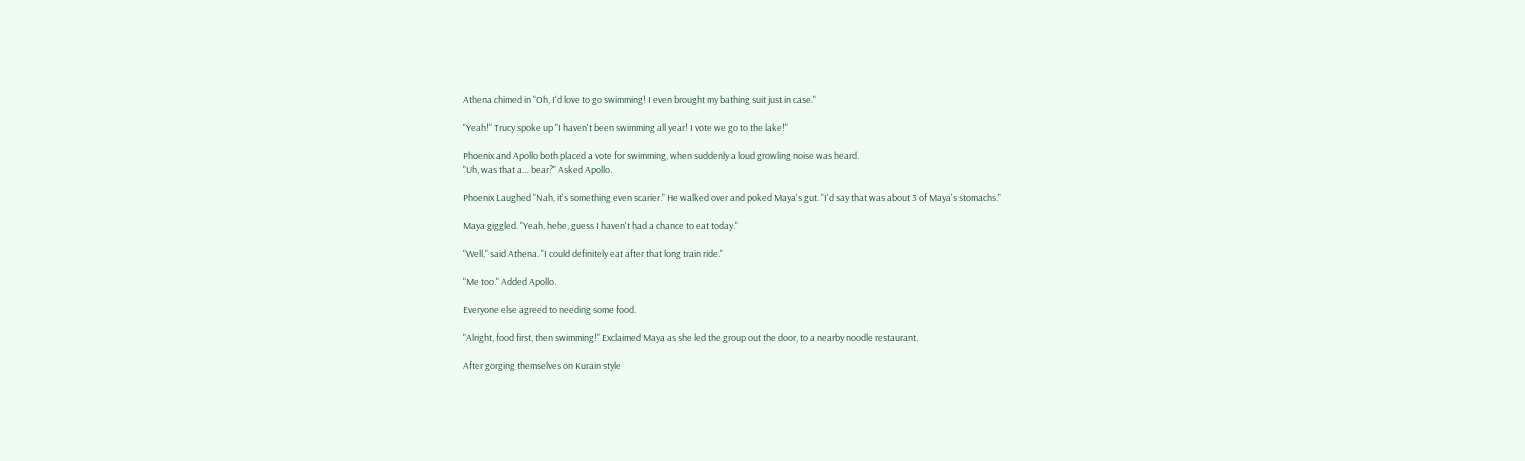Athena chimed in "Oh, I'd love to go swimming! I even brought my bathing suit just in case."

"Yeah!" Trucy spoke up "I haven't been swimming all year! I vote we go to the lake!"

Phoenix and Apollo both placed a vote for swimming, when suddenly a loud growling noise was heard.
"Uh, was that a… bear?" Asked Apollo.

Phoenix Laughed "Nah, it's something even scarier." He walked over and poked Maya's gut. "I'd say that was about 3 of Maya's stomachs."

Maya giggled. "Yeah, hehe, guess I haven't had a chance to eat today."

"Well," said Athena. "I could definitely eat after that long train ride."

"Me too." Added Apollo.

Everyone else agreed to needing some food.

"Alright, food first, then swimming!" Exclaimed Maya as she led the group out the door, to a nearby noodle restaurant.

After gorging themselves on Kurain style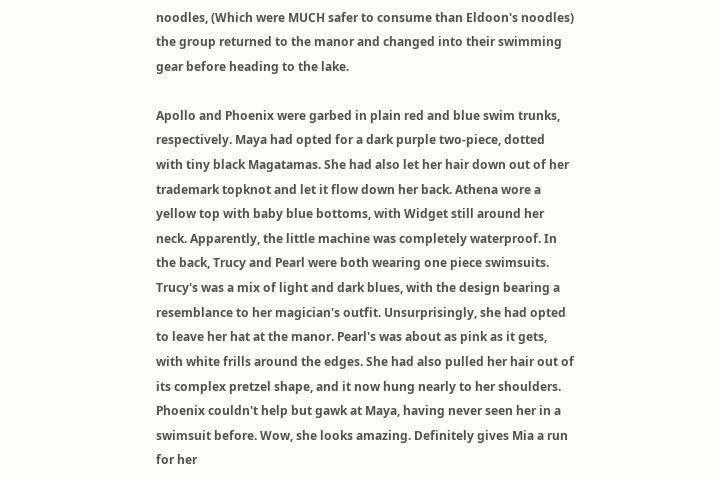noodles, (Which were MUCH safer to consume than Eldoon's noodles) the group returned to the manor and changed into their swimming gear before heading to the lake.

Apollo and Phoenix were garbed in plain red and blue swim trunks, respectively. Maya had opted for a dark purple two-piece, dotted with tiny black Magatamas. She had also let her hair down out of her trademark topknot and let it flow down her back. Athena wore a yellow top with baby blue bottoms, with Widget still around her neck. Apparently, the little machine was completely waterproof. In the back, Trucy and Pearl were both wearing one piece swimsuits. Trucy's was a mix of light and dark blues, with the design bearing a resemblance to her magician's outfit. Unsurprisingly, she had opted to leave her hat at the manor. Pearl's was about as pink as it gets, with white frills around the edges. She had also pulled her hair out of its complex pretzel shape, and it now hung nearly to her shoulders. Phoenix couldn't help but gawk at Maya, having never seen her in a swimsuit before. Wow, she looks amazing. Definitely gives Mia a run for her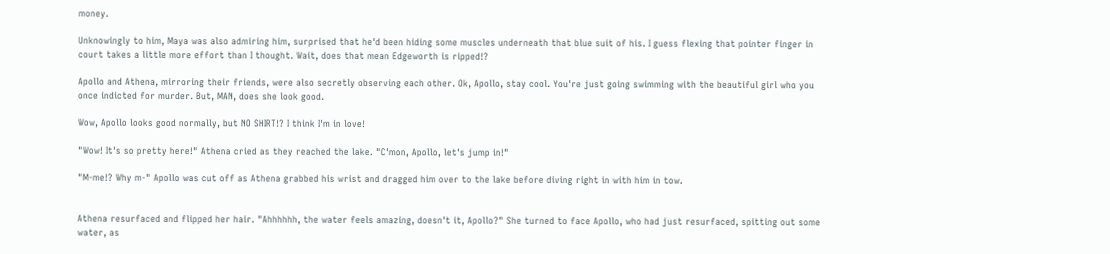money.

Unknowingly to him, Maya was also admiring him, surprised that he'd been hiding some muscles underneath that blue suit of his. I guess flexing that pointer finger in court takes a little more effort than I thought. Wait, does that mean Edgeworth is ripped!?

Apollo and Athena, mirroring their friends, were also secretly observing each other. Ok, Apollo, stay cool. You're just going swimming with the beautiful girl who you once indicted for murder. But, MAN, does she look good.

Wow, Apollo looks good normally, but NO SHIRT!? I think I'm in love!

"Wow! It's so pretty here!" Athena cried as they reached the lake. "C'mon, Apollo, let's jump in!"

"M-me!? Why m-" Apollo was cut off as Athena grabbed his wrist and dragged him over to the lake before diving right in with him in tow.


Athena resurfaced and flipped her hair. "Ahhhhhh, the water feels amazing, doesn't it, Apollo?" She turned to face Apollo, who had just resurfaced, spitting out some water, as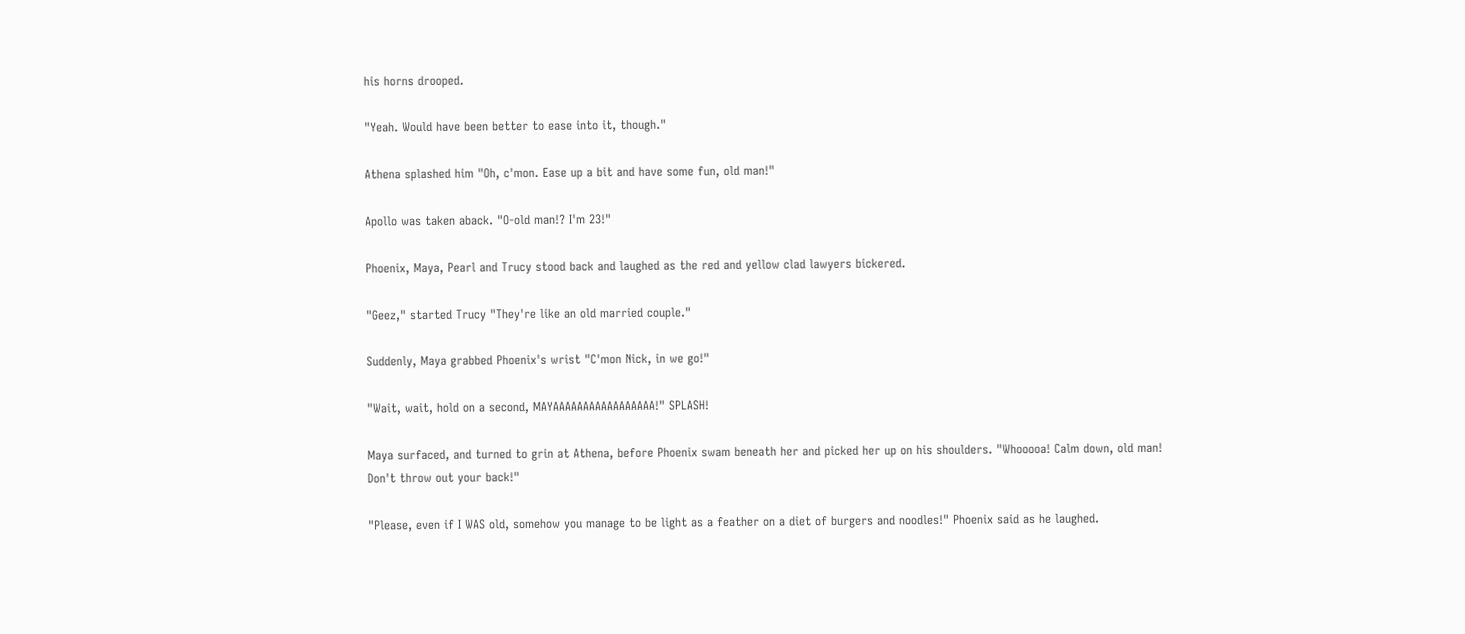his horns drooped.

"Yeah. Would have been better to ease into it, though."

Athena splashed him "Oh, c'mon. Ease up a bit and have some fun, old man!"

Apollo was taken aback. "O-old man!? I'm 23!"

Phoenix, Maya, Pearl and Trucy stood back and laughed as the red and yellow clad lawyers bickered.

"Geez," started Trucy "They're like an old married couple."

Suddenly, Maya grabbed Phoenix's wrist "C'mon Nick, in we go!"

"Wait, wait, hold on a second, MAYAAAAAAAAAAAAAAAAA!" SPLASH!

Maya surfaced, and turned to grin at Athena, before Phoenix swam beneath her and picked her up on his shoulders. "Whooooa! Calm down, old man! Don't throw out your back!"

"Please, even if I WAS old, somehow you manage to be light as a feather on a diet of burgers and noodles!" Phoenix said as he laughed.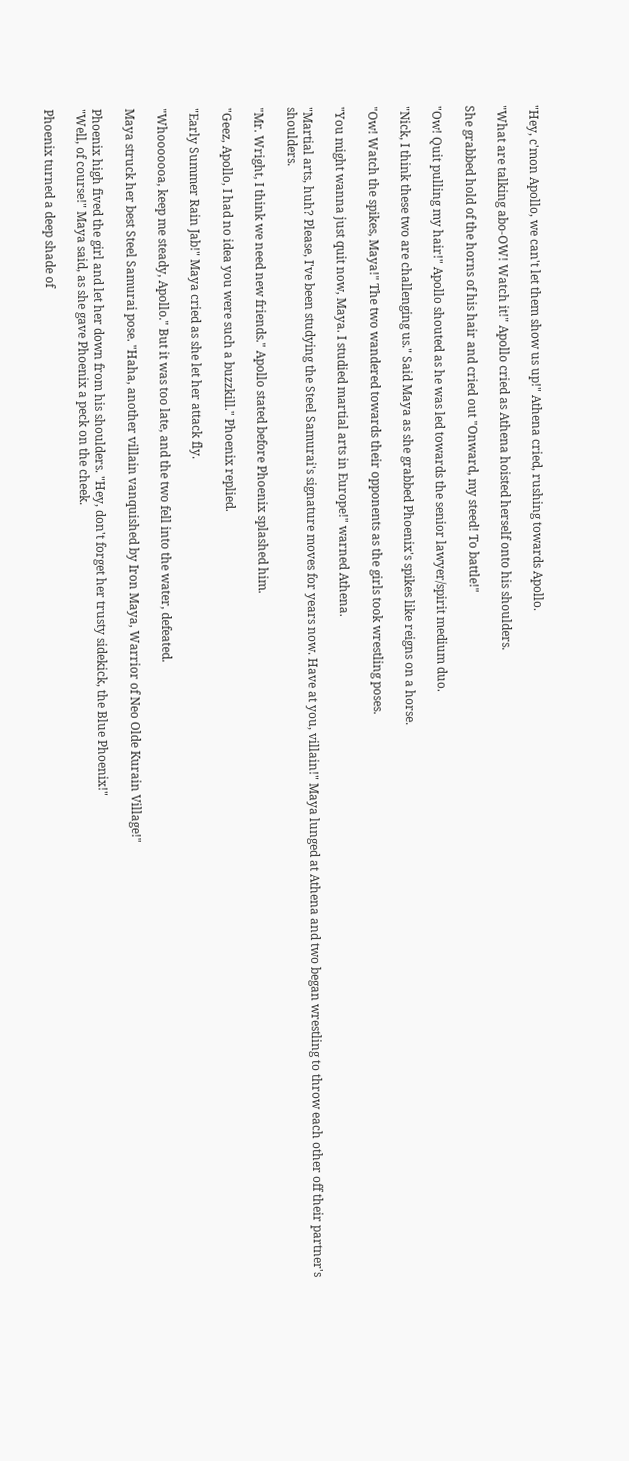"Hey, c'mon Apollo, we can't let them show us up!" Athena cried, rushing towards Apollo.

"What are talking abo-OW! Watch it!" Apollo cried as Athena hoisted herself onto his shoulders.

She grabbed hold of the horns of his hair and cried out "Onward, my steed! To battle!"

"Ow! Quit pulling my hair!" Apollo shouted as he was led towards the senior lawyer/spirit medium duo.

"Nick, I think these two are challenging us." Said Maya as she grabbed Phoenix's spikes like reigns on a horse.

"Ow! Watch the spikes, Maya!" The two wandered towards their opponents as the girls took wrestling poses.

"You might wanna just quit now, Maya. I studied martial arts in Europe!" warned Athena.

"Martial arts, huh? Please, I've been studying the Steel Samurai's signature moves for years now. Have at you, villain!" Maya lunged at Athena and two began wrestling to throw each other off their partner's shoulders.

"Mr. Wright, I think we need new friends." Apollo stated before Phoenix splashed him.

"Geez, Apollo, I had no idea you were such a buzzkill." Phoenix replied.

"Early Summer Rain Jab!" Maya cried as she let her attack fly.

"Whooooooa, keep me steady, Apollo." But it was too late, and the two fell into the water, defeated.

Maya struck her best Steel Samurai pose. "Haha, another villain vanquished by Iron Maya, Warrior of Neo Olde Kurain Village!"

Phoenix high fived the girl and let her down from his shoulders. "Hey, don't forget her trusty sidekick, the Blue Phoenix!"
"Well, of course!" Maya said, as she gave Phoenix a peck on the cheek.

Phoenix turned a deep shade of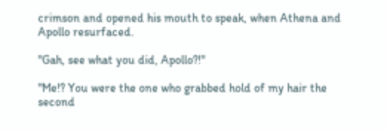crimson and opened his mouth to speak, when Athena and Apollo resurfaced.

"Gah, see what you did, Apollo?!"

"Me!? You were the one who grabbed hold of my hair the second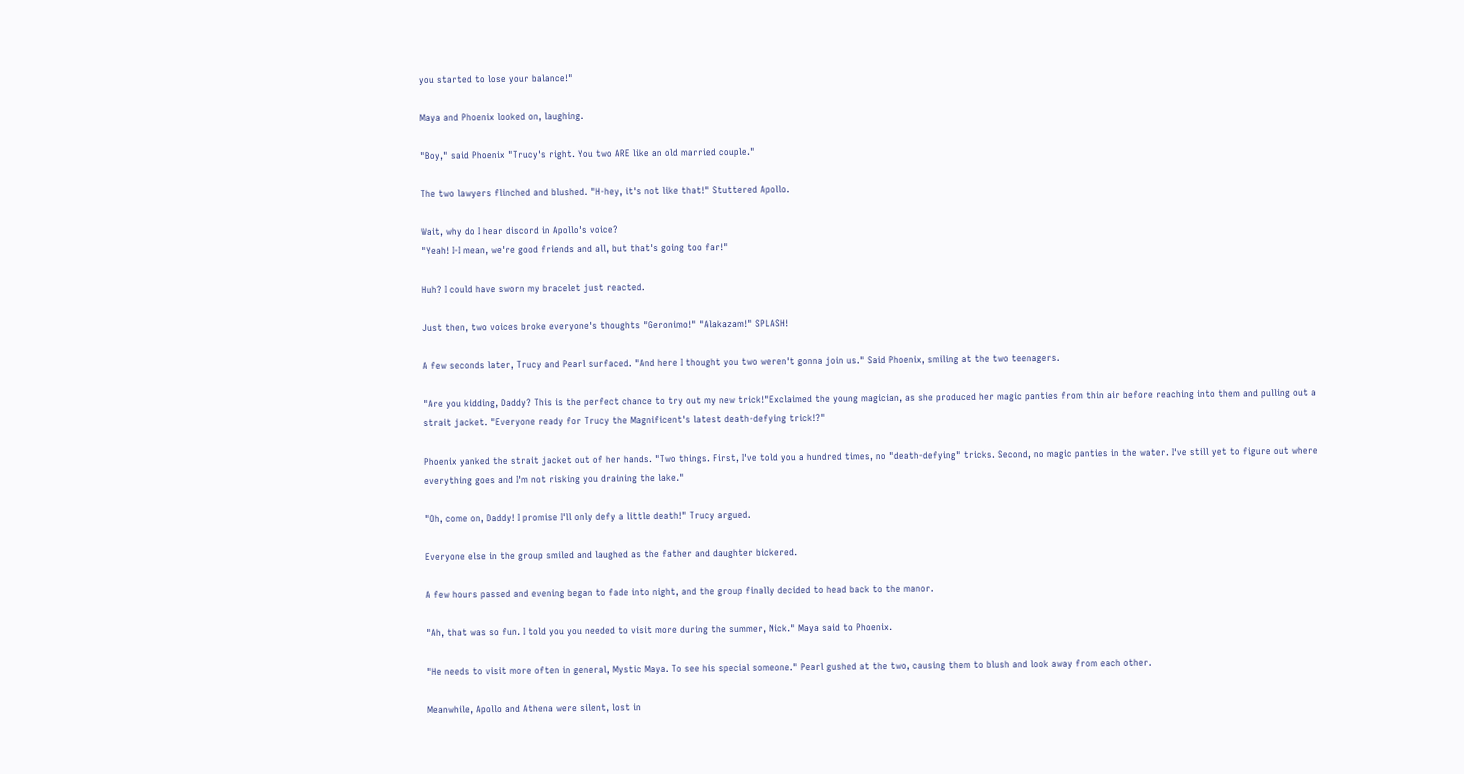you started to lose your balance!"

Maya and Phoenix looked on, laughing.

"Boy," said Phoenix "Trucy's right. You two ARE like an old married couple."

The two lawyers flinched and blushed. "H-hey, it's not like that!" Stuttered Apollo.

Wait, why do I hear discord in Apollo's voice?
"Yeah! I-I mean, we're good friends and all, but that's going too far!"

Huh? I could have sworn my bracelet just reacted.

Just then, two voices broke everyone's thoughts "Geronimo!" "Alakazam!" SPLASH!

A few seconds later, Trucy and Pearl surfaced. "And here I thought you two weren't gonna join us." Said Phoenix, smiling at the two teenagers.

"Are you kidding, Daddy? This is the perfect chance to try out my new trick!"Exclaimed the young magician, as she produced her magic panties from thin air before reaching into them and pulling out a strait jacket. "Everyone ready for Trucy the Magnificent's latest death-defying trick!?"

Phoenix yanked the strait jacket out of her hands. "Two things. First, I've told you a hundred times, no "death-defying" tricks. Second, no magic panties in the water. I've still yet to figure out where everything goes and I'm not risking you draining the lake."

"Oh, come on, Daddy! I promise I'll only defy a little death!" Trucy argued.

Everyone else in the group smiled and laughed as the father and daughter bickered.

A few hours passed and evening began to fade into night, and the group finally decided to head back to the manor.

"Ah, that was so fun. I told you you needed to visit more during the summer, Nick." Maya said to Phoenix.

"He needs to visit more often in general, Mystic Maya. To see his special someone." Pearl gushed at the two, causing them to blush and look away from each other.

Meanwhile, Apollo and Athena were silent, lost in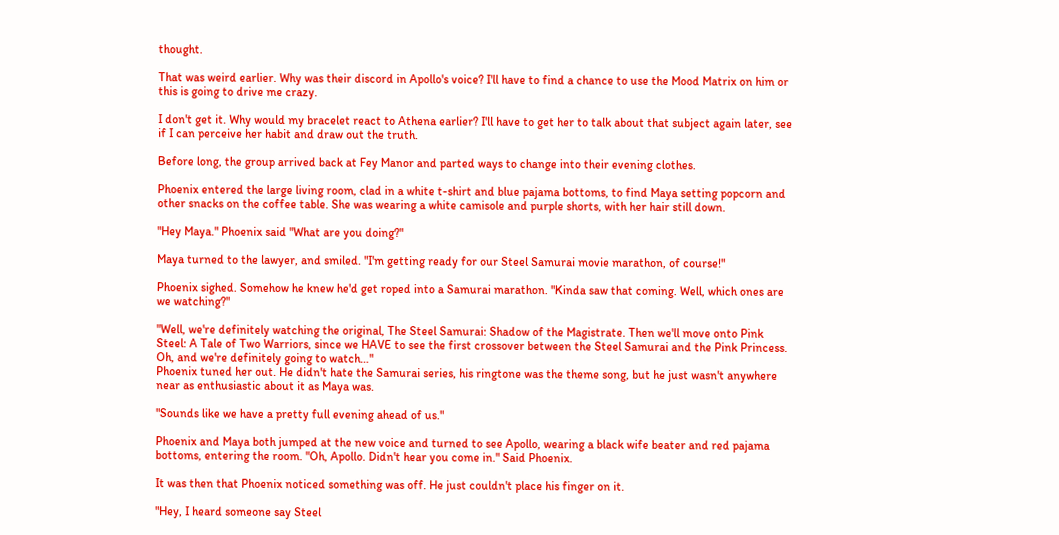thought.

That was weird earlier. Why was their discord in Apollo's voice? I'll have to find a chance to use the Mood Matrix on him or this is going to drive me crazy.

I don't get it. Why would my bracelet react to Athena earlier? I'll have to get her to talk about that subject again later, see if I can perceive her habit and draw out the truth.

Before long, the group arrived back at Fey Manor and parted ways to change into their evening clothes.

Phoenix entered the large living room, clad in a white t-shirt and blue pajama bottoms, to find Maya setting popcorn and other snacks on the coffee table. She was wearing a white camisole and purple shorts, with her hair still down.

"Hey Maya." Phoenix said "What are you doing?"

Maya turned to the lawyer, and smiled. "I'm getting ready for our Steel Samurai movie marathon, of course!"

Phoenix sighed. Somehow he knew he'd get roped into a Samurai marathon. "Kinda saw that coming. Well, which ones are we watching?"

"Well, we're definitely watching the original, The Steel Samurai: Shadow of the Magistrate. Then we'll move onto Pink Steel: A Tale of Two Warriors, since we HAVE to see the first crossover between the Steel Samurai and the Pink Princess. Oh, and we're definitely going to watch…"
Phoenix tuned her out. He didn't hate the Samurai series, his ringtone was the theme song, but he just wasn't anywhere near as enthusiastic about it as Maya was.

"Sounds like we have a pretty full evening ahead of us."

Phoenix and Maya both jumped at the new voice and turned to see Apollo, wearing a black wife beater and red pajama bottoms, entering the room. "Oh, Apollo. Didn't hear you come in." Said Phoenix.

It was then that Phoenix noticed something was off. He just couldn't place his finger on it.

"Hey, I heard someone say Steel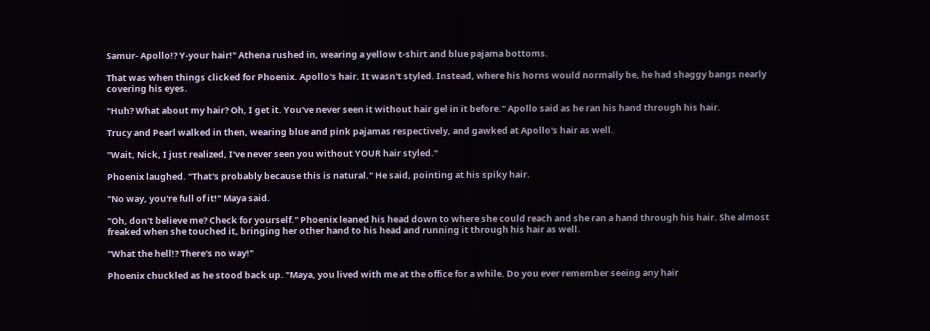Samur- Apollo!? Y-your hair!" Athena rushed in, wearing a yellow t-shirt and blue pajama bottoms.

That was when things clicked for Phoenix. Apollo's hair. It wasn't styled. Instead, where his horns would normally be, he had shaggy bangs nearly covering his eyes.

"Huh? What about my hair? Oh, I get it. You've never seen it without hair gel in it before." Apollo said as he ran his hand through his hair.

Trucy and Pearl walked in then, wearing blue and pink pajamas respectively, and gawked at Apollo's hair as well.

"Wait, Nick, I just realized, I've never seen you without YOUR hair styled."

Phoenix laughed. "That's probably because this is natural." He said, pointing at his spiky hair.

"No way, you're full of it!" Maya said.

"Oh, don't believe me? Check for yourself." Phoenix leaned his head down to where she could reach and she ran a hand through his hair. She almost freaked when she touched it, bringing her other hand to his head and running it through his hair as well.

"What the hell!? There's no way!"

Phoenix chuckled as he stood back up. "Maya, you lived with me at the office for a while. Do you ever remember seeing any hair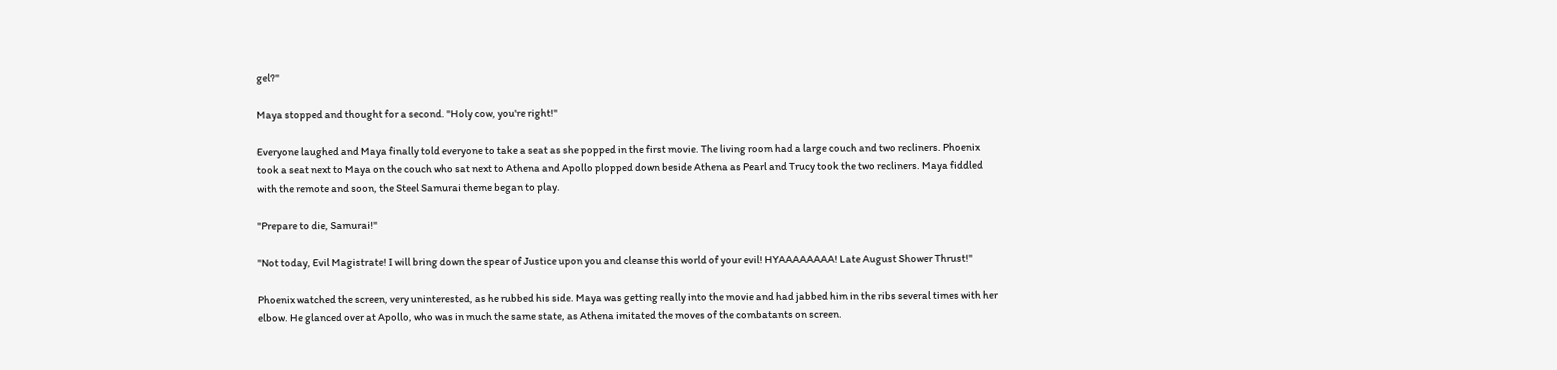gel?"

Maya stopped and thought for a second. "Holy cow, you're right!"

Everyone laughed and Maya finally told everyone to take a seat as she popped in the first movie. The living room had a large couch and two recliners. Phoenix took a seat next to Maya on the couch who sat next to Athena and Apollo plopped down beside Athena as Pearl and Trucy took the two recliners. Maya fiddled with the remote and soon, the Steel Samurai theme began to play.

"Prepare to die, Samurai!"

"Not today, Evil Magistrate! I will bring down the spear of Justice upon you and cleanse this world of your evil! HYAAAAAAAA! Late August Shower Thrust!"

Phoenix watched the screen, very uninterested, as he rubbed his side. Maya was getting really into the movie and had jabbed him in the ribs several times with her elbow. He glanced over at Apollo, who was in much the same state, as Athena imitated the moves of the combatants on screen.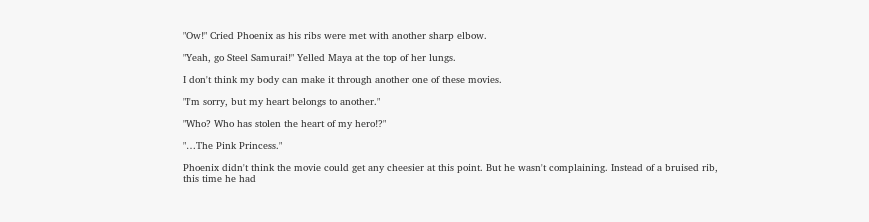"Ow!" Cried Phoenix as his ribs were met with another sharp elbow.

"Yeah, go Steel Samurai!" Yelled Maya at the top of her lungs.

I don't think my body can make it through another one of these movies.

"I'm sorry, but my heart belongs to another."

"Who? Who has stolen the heart of my hero!?"

"…The Pink Princess."

Phoenix didn't think the movie could get any cheesier at this point. But he wasn't complaining. Instead of a bruised rib, this time he had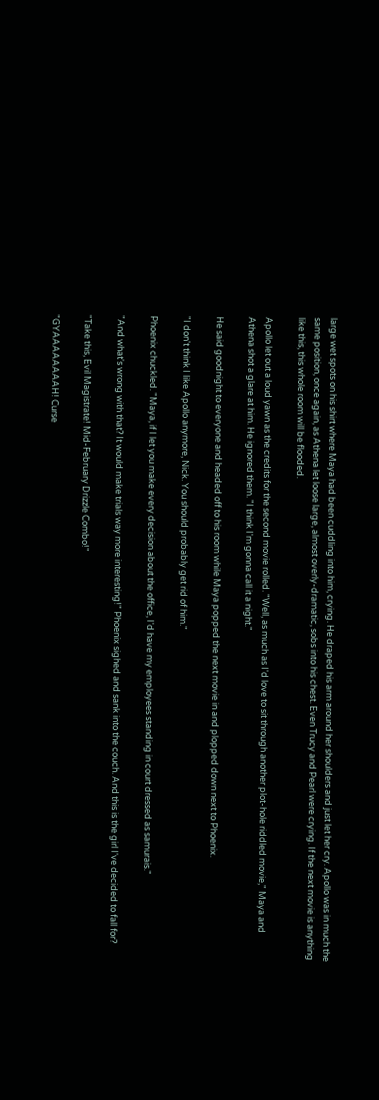large wet spots on his shirt where Maya had been cuddling into him, crying. He draped his arm around her shoulders and just let her cry. Apollo was in much the same position, once again, as Athena let loose large, almost overly-dramatic, sobs into his chest. Even Trucy and Pearl were crying. If the next movie is anything like this, this whole room will be flooded.

Apollo let out a loud yawn as the credits for the second movie rolled. "Well, as much as I'd love to sit through another plot-hole riddled movie," Maya and Athena shot a glare at him. He ignored them. "I think I'm gonna call it a night."

He said goodnight to everyone and headed off to his room while Maya popped the next movie in and plopped down next to Phoenix.

"I don't think I like Apollo anymore, Nick. You should probably get rid of him."

Phoenix chuckled. "Maya, if I let you make every decision about the office, I'd have my employees standing in court dressed as samurais."

"And what's wrong with that? It would make trials way more interesting!" Phoenix sighed and sank into the couch. And this is the girl I've decided to fall for?

"Take this, Evil Magistrate! Mid-February Drizzle Combo!"

"GYAAAAAAAAH! Curse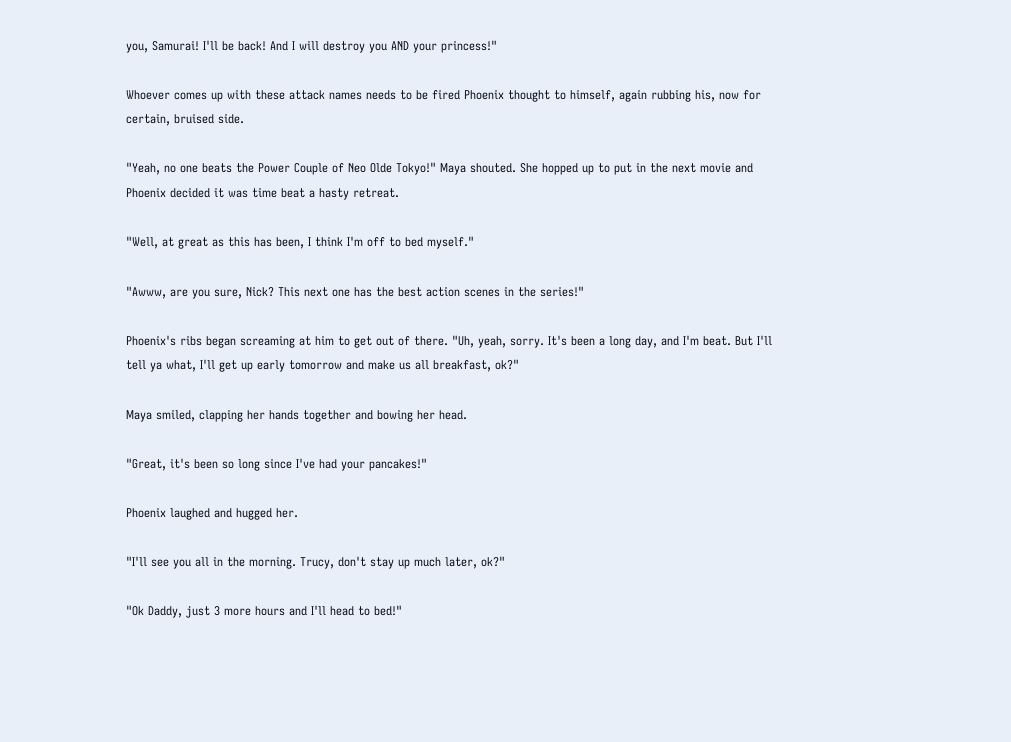you, Samurai! I'll be back! And I will destroy you AND your princess!"

Whoever comes up with these attack names needs to be fired Phoenix thought to himself, again rubbing his, now for certain, bruised side.

"Yeah, no one beats the Power Couple of Neo Olde Tokyo!" Maya shouted. She hopped up to put in the next movie and Phoenix decided it was time beat a hasty retreat.

"Well, at great as this has been, I think I'm off to bed myself."

"Awww, are you sure, Nick? This next one has the best action scenes in the series!"

Phoenix's ribs began screaming at him to get out of there. "Uh, yeah, sorry. It's been a long day, and I'm beat. But I'll tell ya what, I'll get up early tomorrow and make us all breakfast, ok?"

Maya smiled, clapping her hands together and bowing her head.

"Great, it's been so long since I've had your pancakes!"

Phoenix laughed and hugged her.

"I'll see you all in the morning. Trucy, don't stay up much later, ok?"

"Ok Daddy, just 3 more hours and I'll head to bed!"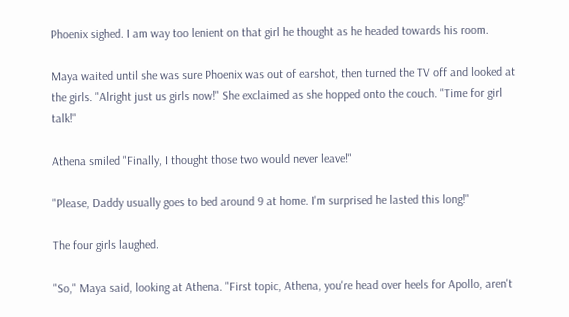Phoenix sighed. I am way too lenient on that girl he thought as he headed towards his room.

Maya waited until she was sure Phoenix was out of earshot, then turned the TV off and looked at the girls. "Alright just us girls now!" She exclaimed as she hopped onto the couch. "Time for girl talk!"

Athena smiled "Finally, I thought those two would never leave!"

"Please, Daddy usually goes to bed around 9 at home. I'm surprised he lasted this long!"

The four girls laughed.

"So," Maya said, looking at Athena. "First topic, Athena, you're head over heels for Apollo, aren't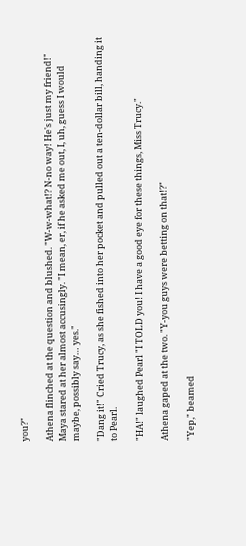you?"

Athena flinched at the question and blushed. "W-w-what!? N-no way! He's just my friend!" Maya stared at her almost accusingly. "I mean, er, if he asked me out, I, uh, guess I would maybe, possibly say… yes."

"Dang it!" Cried Trucy, as she fished into her pocket and pulled out a ten-dollar bill, handing it to Pearl.

"HA!" laughed Pearl "I TOLD you! I have a good eye for these things, Miss Trucy."

Athena gaped at the two. "Y-you guys were betting on that!?"

"Yep," beamed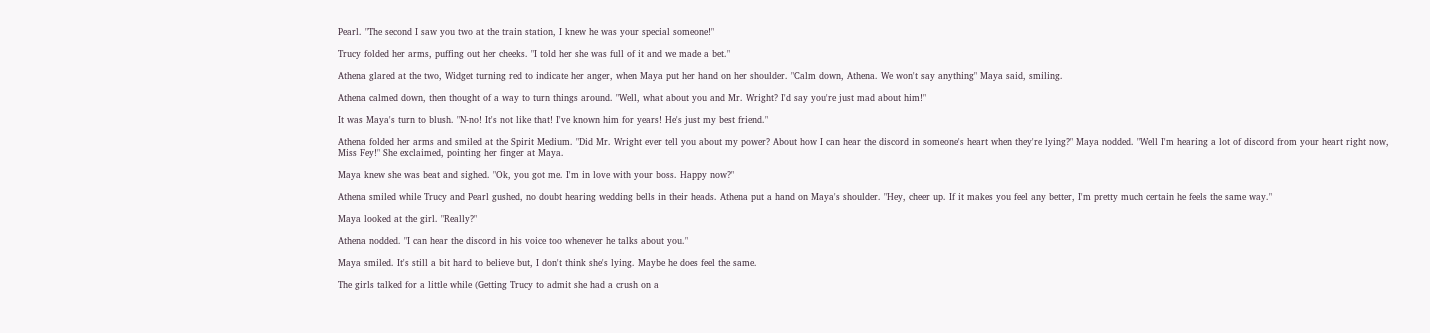Pearl. "The second I saw you two at the train station, I knew he was your special someone!"

Trucy folded her arms, puffing out her cheeks. "I told her she was full of it and we made a bet."

Athena glared at the two, Widget turning red to indicate her anger, when Maya put her hand on her shoulder. "Calm down, Athena. We won't say anything" Maya said, smiling.

Athena calmed down, then thought of a way to turn things around. "Well, what about you and Mr. Wright? I'd say you're just mad about him!"

It was Maya's turn to blush. "N-no! It's not like that! I've known him for years! He's just my best friend."

Athena folded her arms and smiled at the Spirit Medium. "Did Mr. Wright ever tell you about my power? About how I can hear the discord in someone's heart when they're lying?" Maya nodded. "Well I'm hearing a lot of discord from your heart right now, Miss Fey!" She exclaimed, pointing her finger at Maya.

Maya knew she was beat and sighed. "Ok, you got me. I'm in love with your boss. Happy now?"

Athena smiled while Trucy and Pearl gushed, no doubt hearing wedding bells in their heads. Athena put a hand on Maya's shoulder. "Hey, cheer up. If it makes you feel any better, I'm pretty much certain he feels the same way."

Maya looked at the girl. "Really?"

Athena nodded. "I can hear the discord in his voice too whenever he talks about you."

Maya smiled. It's still a bit hard to believe but, I don't think she's lying. Maybe he does feel the same.

The girls talked for a little while (Getting Trucy to admit she had a crush on a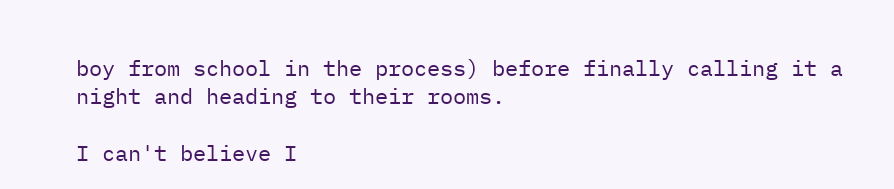boy from school in the process) before finally calling it a night and heading to their rooms.

I can't believe I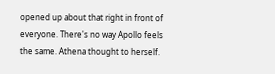opened up about that right in front of everyone. There's no way Apollo feels the same. Athena thought to herself.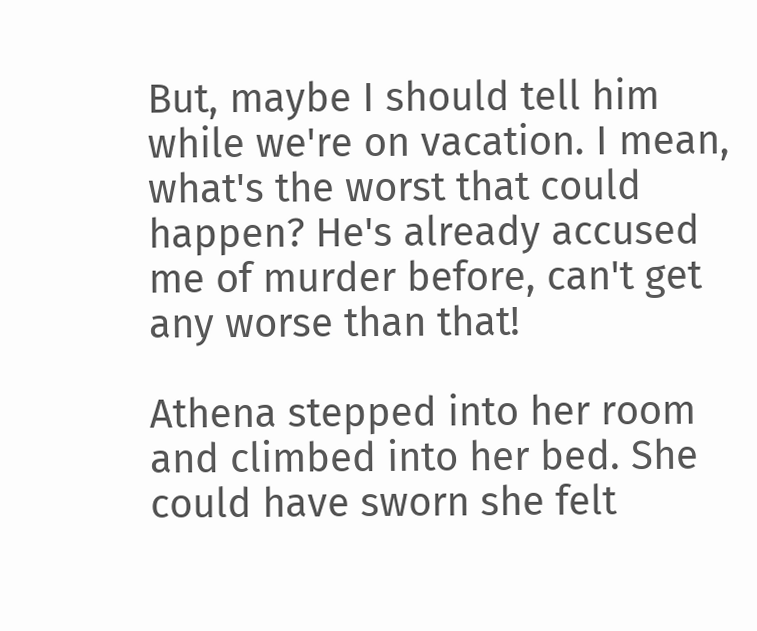But, maybe I should tell him while we're on vacation. I mean, what's the worst that could happen? He's already accused me of murder before, can't get any worse than that!

Athena stepped into her room and climbed into her bed. She could have sworn she felt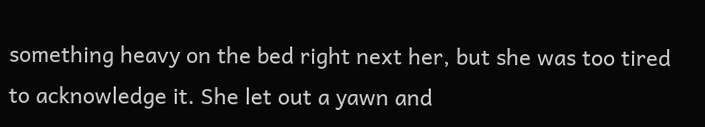something heavy on the bed right next her, but she was too tired to acknowledge it. She let out a yawn and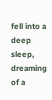fell into a deep sleep, dreaming of a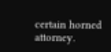certain horned attorney.